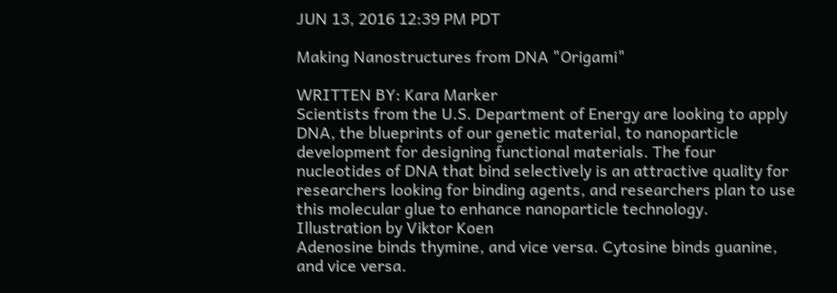JUN 13, 2016 12:39 PM PDT

Making Nanostructures from DNA "Origami"

WRITTEN BY: Kara Marker
Scientists from the U.S. Department of Energy are looking to apply DNA, the blueprints of our genetic material, to nanoparticle development for designing functional materials. The four nucleotides of DNA that bind selectively is an attractive quality for researchers looking for binding agents, and researchers plan to use this molecular glue to enhance nanoparticle technology.
Illustration by Viktor Koen
Adenosine binds thymine, and vice versa. Cytosine binds guanine, and vice versa.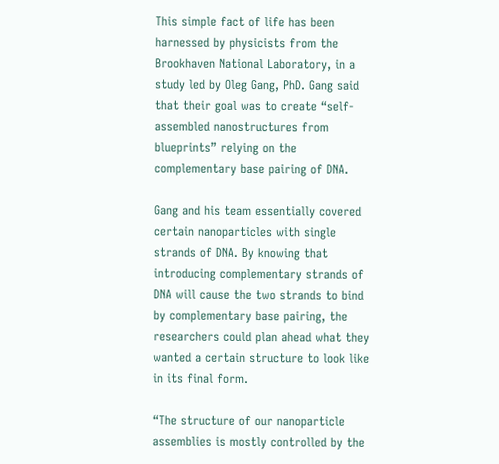This simple fact of life has been harnessed by physicists from the Brookhaven National Laboratory, in a study led by Oleg Gang, PhD. Gang said that their goal was to create “self-assembled nanostructures from blueprints” relying on the complementary base pairing of DNA.

Gang and his team essentially covered certain nanoparticles with single strands of DNA. By knowing that introducing complementary strands of DNA will cause the two strands to bind by complementary base pairing, the researchers could plan ahead what they wanted a certain structure to look like in its final form.

“The structure of our nanoparticle assemblies is mostly controlled by the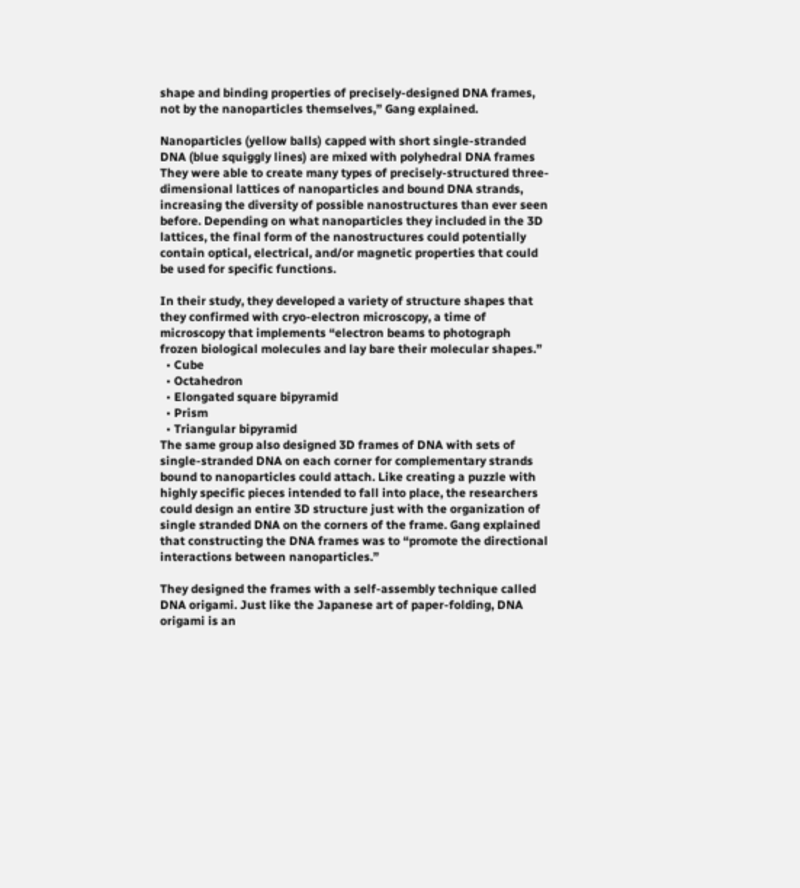shape and binding properties of precisely-designed DNA frames, not by the nanoparticles themselves,” Gang explained.

Nanoparticles (yellow balls) capped with short single-stranded DNA (blue squiggly lines) are mixed with polyhedral DNA frames
They were able to create many types of precisely-structured three-dimensional lattices of nanoparticles and bound DNA strands, increasing the diversity of possible nanostructures than ever seen before. Depending on what nanoparticles they included in the 3D lattices, the final form of the nanostructures could potentially contain optical, electrical, and/or magnetic properties that could be used for specific functions.

In their study, they developed a variety of structure shapes that they confirmed with cryo-electron microscopy, a time of microscopy that implements “electron beams to photograph frozen biological molecules and lay bare their molecular shapes.”
  • Cube
  • Octahedron
  • Elongated square bipyramid
  • Prism
  • Triangular bipyramid
The same group also designed 3D frames of DNA with sets of single-stranded DNA on each corner for complementary strands bound to nanoparticles could attach. Like creating a puzzle with highly specific pieces intended to fall into place, the researchers could design an entire 3D structure just with the organization of single stranded DNA on the corners of the frame. Gang explained that constructing the DNA frames was to “promote the directional interactions between nanoparticles.”

They designed the frames with a self-assembly technique called DNA origami. Just like the Japanese art of paper-folding, DNA origami is an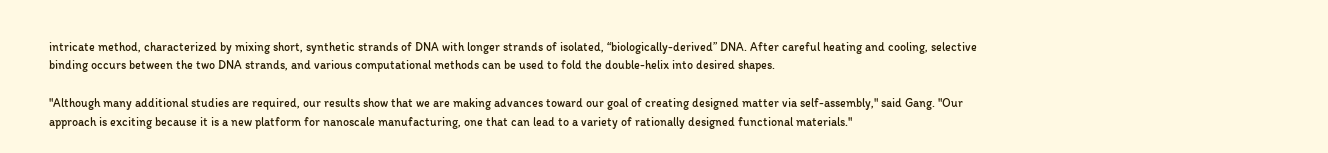intricate method, characterized by mixing short, synthetic strands of DNA with longer strands of isolated, “biologically-derived” DNA. After careful heating and cooling, selective binding occurs between the two DNA strands, and various computational methods can be used to fold the double-helix into desired shapes.

"Although many additional studies are required, our results show that we are making advances toward our goal of creating designed matter via self-assembly," said Gang. "Our approach is exciting because it is a new platform for nanoscale manufacturing, one that can lead to a variety of rationally designed functional materials."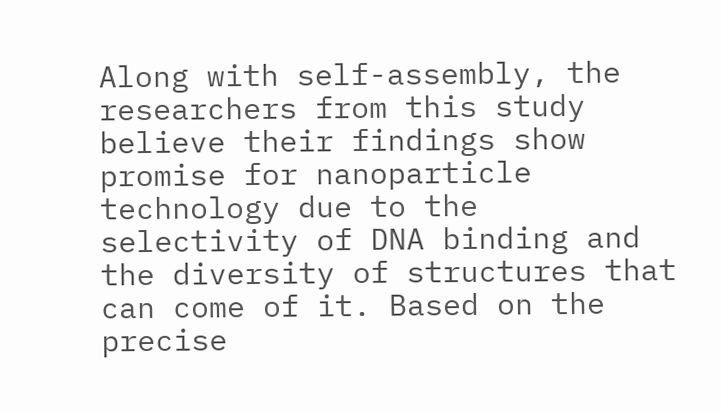Along with self-assembly, the researchers from this study believe their findings show promise for nanoparticle technology due to the selectivity of DNA binding and the diversity of structures that can come of it. Based on the precise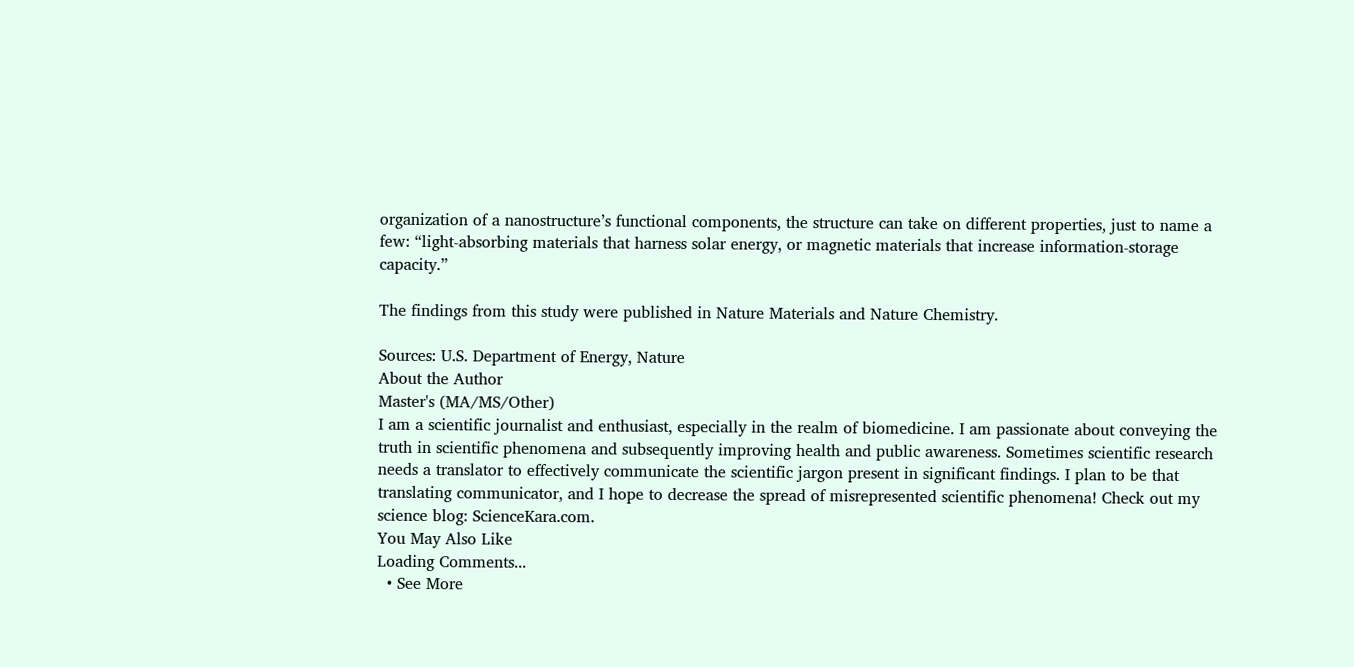organization of a nanostructure’s functional components, the structure can take on different properties, just to name a few: “light-absorbing materials that harness solar energy, or magnetic materials that increase information-storage capacity.”

The findings from this study were published in Nature Materials and Nature Chemistry.

Sources: U.S. Department of Energy, Nature
About the Author
Master's (MA/MS/Other)
I am a scientific journalist and enthusiast, especially in the realm of biomedicine. I am passionate about conveying the truth in scientific phenomena and subsequently improving health and public awareness. Sometimes scientific research needs a translator to effectively communicate the scientific jargon present in significant findings. I plan to be that translating communicator, and I hope to decrease the spread of misrepresented scientific phenomena! Check out my science blog: ScienceKara.com.
You May Also Like
Loading Comments...
  • See More